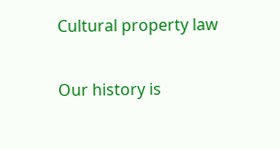Cultural property law

Our history is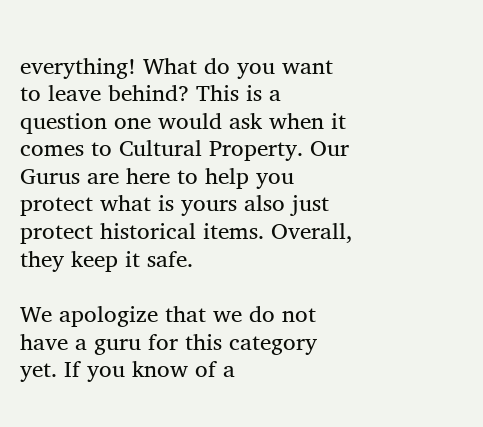everything! What do you want to leave behind? This is a question one would ask when it comes to Cultural Property. Our Gurus are here to help you protect what is yours also just protect historical items. Overall, they keep it safe.

We apologize that we do not have a guru for this category yet. If you know of a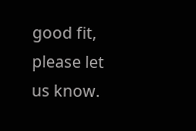good fit, please let us know.